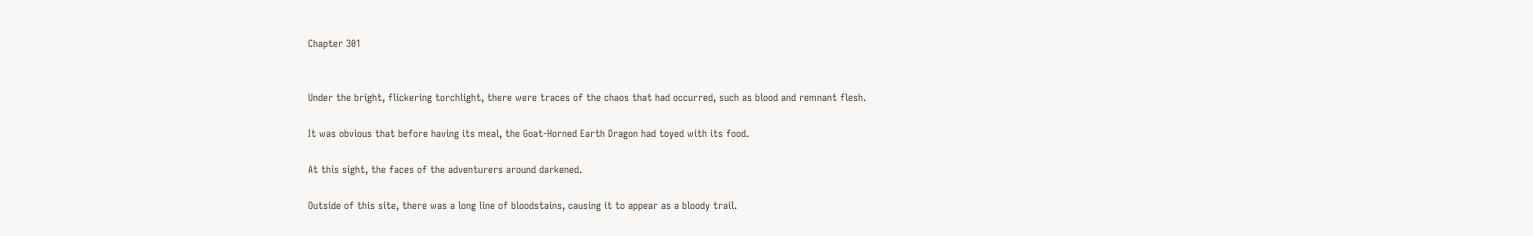Chapter 301


Under the bright, flickering torchlight, there were traces of the chaos that had occurred, such as blood and remnant flesh.

It was obvious that before having its meal, the Goat-Horned Earth Dragon had toyed with its food.

At this sight, the faces of the adventurers around darkened.

Outside of this site, there was a long line of bloodstains, causing it to appear as a bloody trail.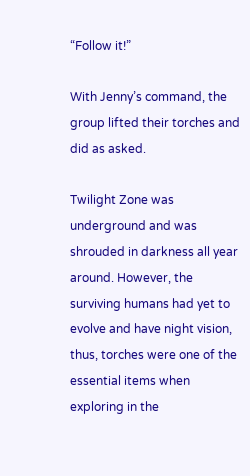“Follow it!”

With Jenny’s command, the group lifted their torches and did as asked.

Twilight Zone was underground and was shrouded in darkness all year around. However, the surviving humans had yet to evolve and have night vision, thus, torches were one of the essential items when exploring in the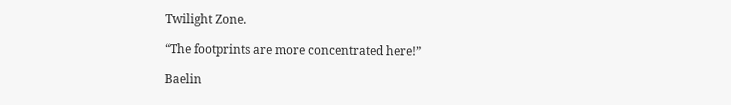Twilight Zone.

“The footprints are more concentrated here!”

Baelin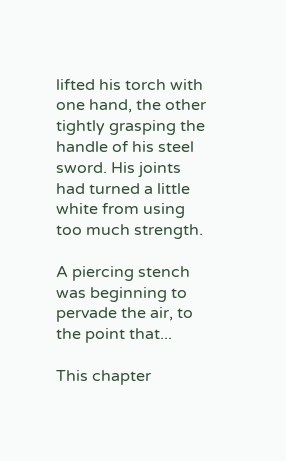lifted his torch with one hand, the other tightly grasping the handle of his steel sword. His joints had turned a little white from using too much strength.

A piercing stench was beginning to pervade the air, to the point that...

This chapter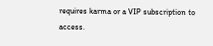requires karma or a VIP subscription to access.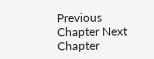Previous Chapter Next Chapter